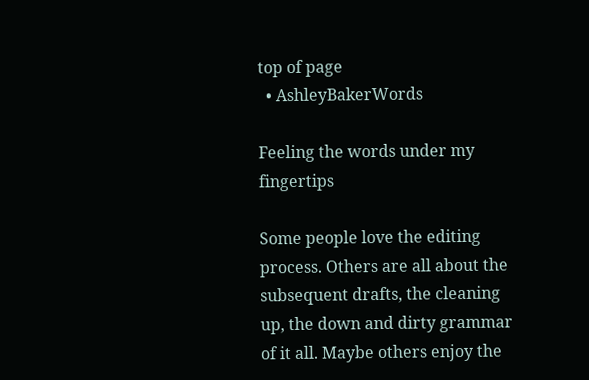top of page
  • AshleyBakerWords

Feeling the words under my fingertips

Some people love the editing process. Others are all about the subsequent drafts, the cleaning up, the down and dirty grammar of it all. Maybe others enjoy the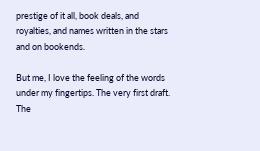prestige of it all, book deals, and royalties, and names written in the stars and on bookends.

But me, I love the feeling of the words under my fingertips. The very first draft. The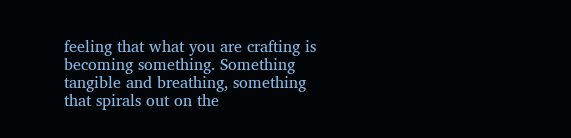feeling that what you are crafting is becoming something. Something tangible and breathing, something that spirals out on the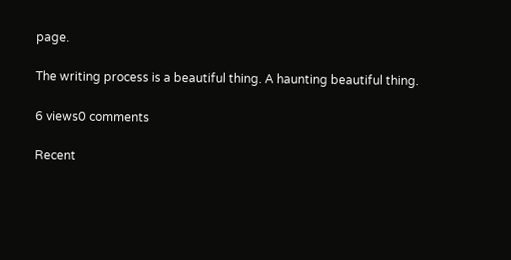page.

The writing process is a beautiful thing. A haunting beautiful thing.

6 views0 comments

Recent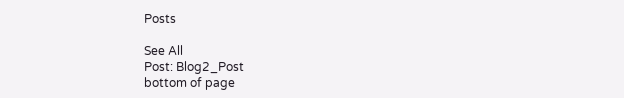Posts

See All
Post: Blog2_Post
bottom of page